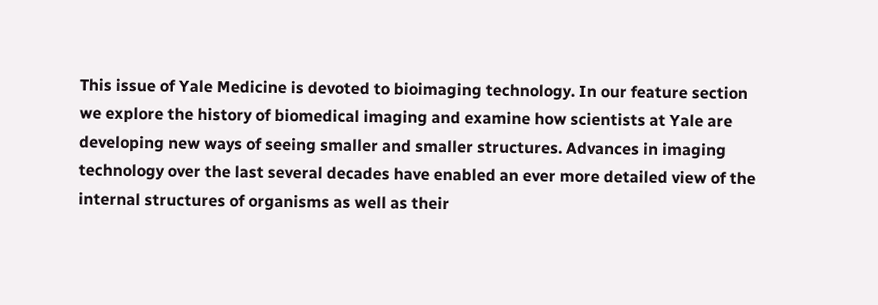This issue of Yale Medicine is devoted to bioimaging technology. In our feature section we explore the history of biomedical imaging and examine how scientists at Yale are developing new ways of seeing smaller and smaller structures. Advances in imaging technology over the last several decades have enabled an ever more detailed view of the internal structures of organisms as well as their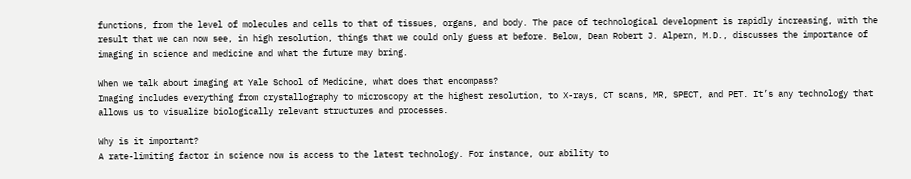functions, from the level of molecules and cells to that of tissues, organs, and body. The pace of technological development is rapidly increasing, with the result that we can now see, in high resolution, things that we could only guess at before. Below, Dean Robert J. Alpern, M.D., discusses the importance of imaging in science and medicine and what the future may bring.

When we talk about imaging at Yale School of Medicine, what does that encompass?
Imaging includes everything from crystallography to microscopy at the highest resolution, to X-rays, CT scans, MR, SPECT, and PET. It’s any technology that allows us to visualize biologically relevant structures and processes.

Why is it important?
A rate-limiting factor in science now is access to the latest technology. For instance, our ability to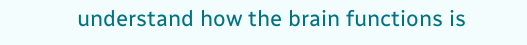understand how the brain functions is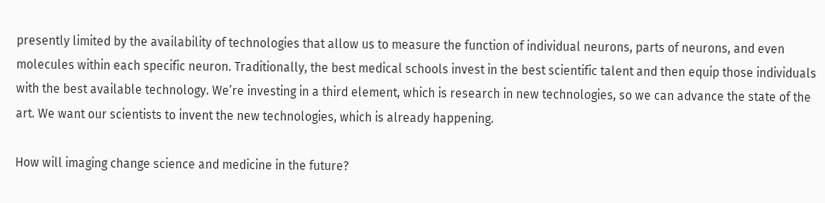presently limited by the availability of technologies that allow us to measure the function of individual neurons, parts of neurons, and even molecules within each specific neuron. Traditionally, the best medical schools invest in the best scientific talent and then equip those individuals with the best available technology. We’re investing in a third element, which is research in new technologies, so we can advance the state of the art. We want our scientists to invent the new technologies, which is already happening.

How will imaging change science and medicine in the future?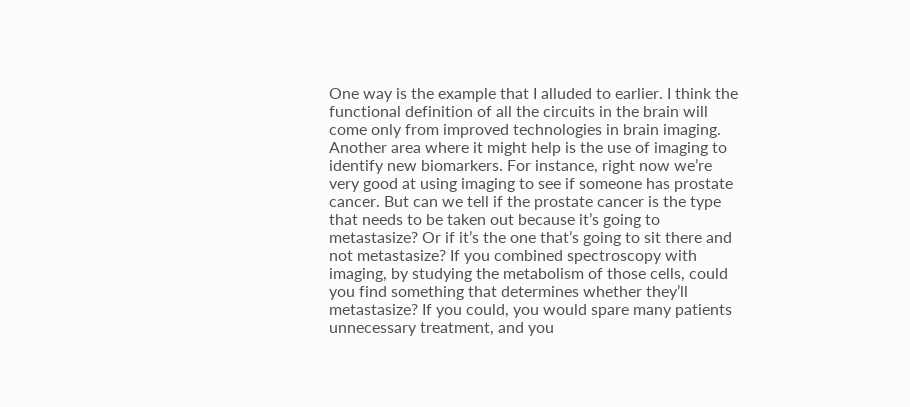One way is the example that I alluded to earlier. I think the functional definition of all the circuits in the brain will come only from improved technologies in brain imaging. Another area where it might help is the use of imaging to identify new biomarkers. For instance, right now we’re very good at using imaging to see if someone has prostate cancer. But can we tell if the prostate cancer is the type that needs to be taken out because it’s going to metastasize? Or if it’s the one that’s going to sit there and not metastasize? If you combined spectroscopy with imaging, by studying the metabolism of those cells, could you find something that determines whether they’ll metastasize? If you could, you would spare many patients unnecessary treatment, and you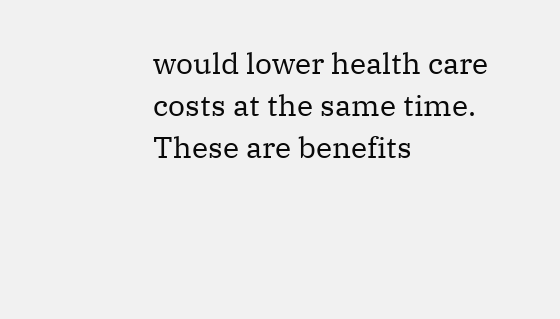would lower health care costs at the same time. These are benefits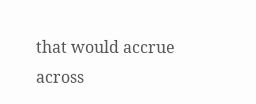that would accrue across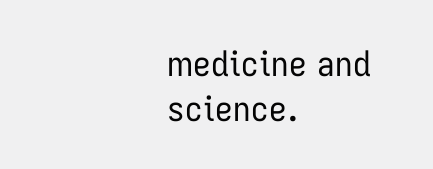medicine and science.